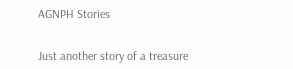AGNPH Stories


Just another story of a treasure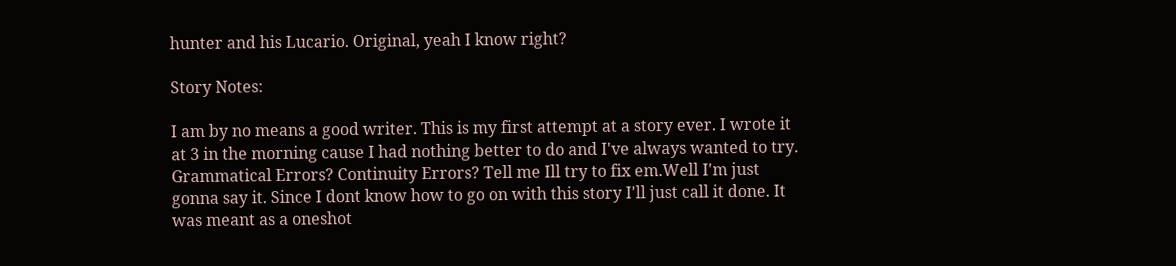hunter and his Lucario. Original, yeah I know right?

Story Notes:

I am by no means a good writer. This is my first attempt at a story ever. I wrote it at 3 in the morning cause I had nothing better to do and I've always wanted to try. Grammatical Errors? Continuity Errors? Tell me Ill try to fix em.Well I'm just gonna say it. Since I dont know how to go on with this story I'll just call it done. It was meant as a oneshot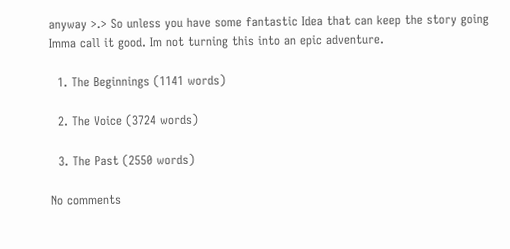anyway >.> So unless you have some fantastic Idea that can keep the story going Imma call it good. Im not turning this into an epic adventure.

  1. The Beginnings (1141 words)

  2. The Voice (3724 words)

  3. The Past (2550 words)

No comments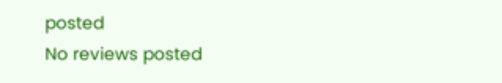posted
No reviews posted